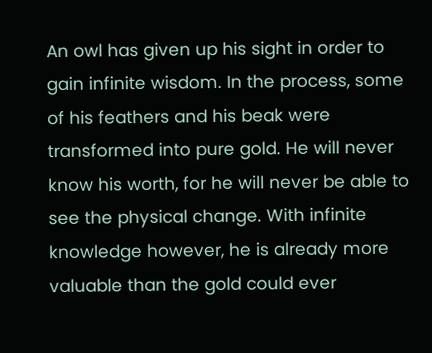An owl has given up his sight in order to gain infinite wisdom. In the process, some of his feathers and his beak were transformed into pure gold. He will never know his worth, for he will never be able to see the physical change. With infinite knowledge however, he is already more valuable than the gold could ever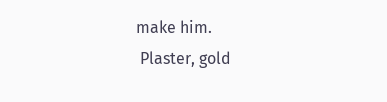make him.
 Plaster, gold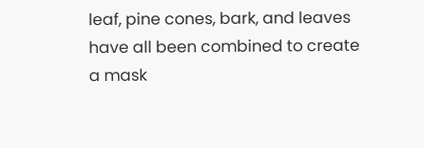leaf, pine cones, bark, and leaves have all been combined to create a mask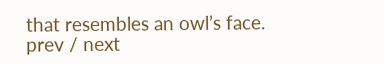that resembles an owl’s face.
prev / next